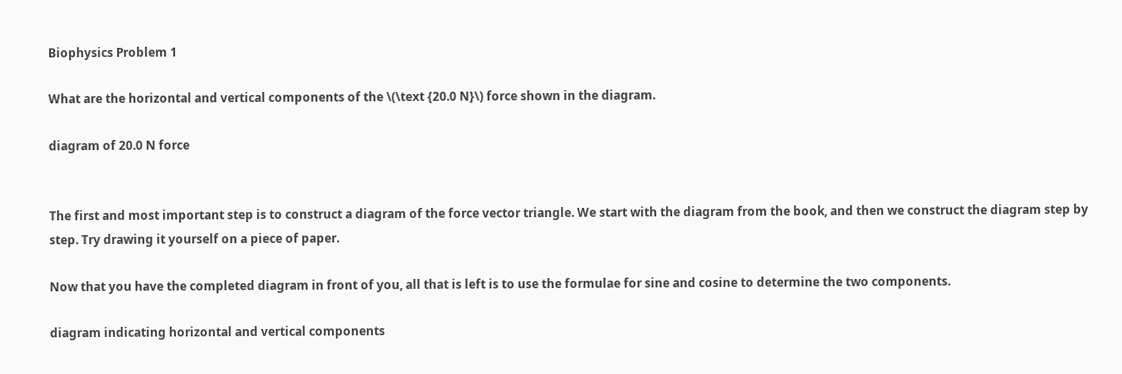Biophysics Problem 1

What are the horizontal and vertical components of the \(\text {20.0 N}\) force shown in the diagram.

diagram of 20.0 N force


The first and most important step is to construct a diagram of the force vector triangle. We start with the diagram from the book, and then we construct the diagram step by step. Try drawing it yourself on a piece of paper.

Now that you have the completed diagram in front of you, all that is left is to use the formulae for sine and cosine to determine the two components.

diagram indicating horizontal and vertical components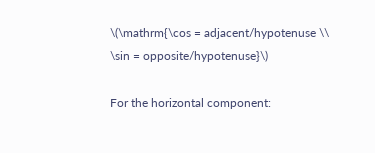\(\mathrm{\cos = adjacent/hypotenuse \\ \sin = opposite/hypotenuse}\)

For the horizontal component: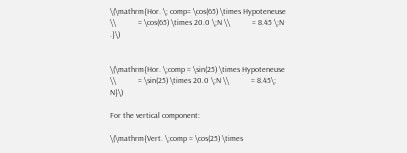\(\mathrm{Hor. \; comp= \cos(65) \times Hypoteneuse \\           = \cos(65) \times 20.0 \;N \\           = 8.45 \;N .}\)


\(\mathrm{Hor. \;comp = \sin(25) \times Hypoteneuse \\           = \sin(25) \times 20.0 \;N \\           = 8.45\; N}\)

For the vertical component:

\(\mathrm{Vert. \;comp = \cos(25) \times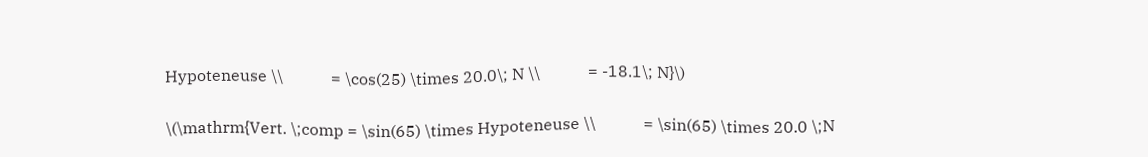Hypoteneuse \\            = \cos(25) \times 20.0\; N \\            = -18.1\; N}\)


\(\mathrm{Vert. \;comp = \sin(65) \times Hypoteneuse \\            = \sin(65) \times 20.0 \;N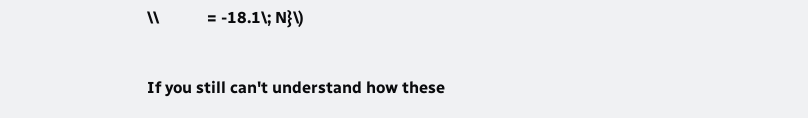\\            = -18.1\; N}\)

If you still can't understand how these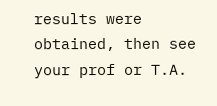results were obtained, then see your prof or T.A.